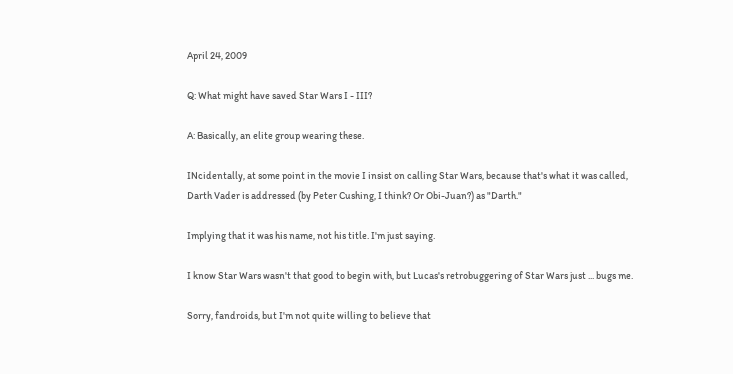April 24, 2009

Q: What might have saved Star Wars I - III?

A: Basically, an elite group wearing these.

INcidentally, at some point in the movie I insist on calling Star Wars, because that's what it was called, Darth Vader is addressed (by Peter Cushing, I think? Or Obi-Juan?) as "Darth."

Implying that it was his name, not his title. I'm just saying.

I know Star Wars wasn't that good to begin with, but Lucas's retrobuggering of Star Wars just ... bugs me.

Sorry, fandroids, but I'm not quite willing to believe that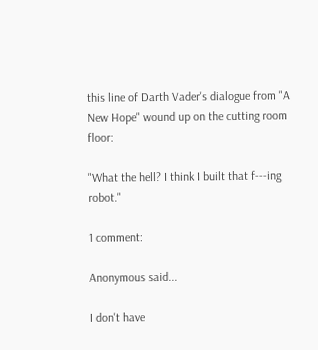this line of Darth Vader's dialogue from "A New Hope" wound up on the cutting room floor:

"What the hell? I think I built that f---ing robot."

1 comment:

Anonymous said...

I don't have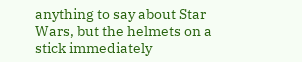anything to say about Star Wars, but the helmets on a stick immediately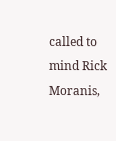called to mind Rick Moranis,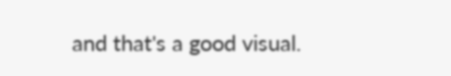and that's a good visual.